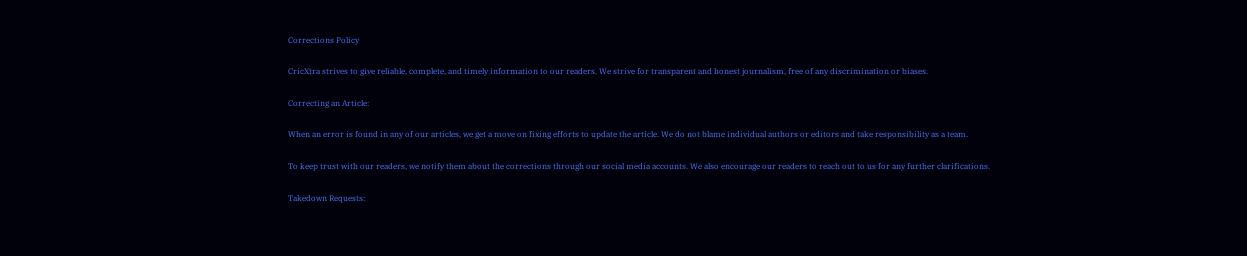Corrections Policy

CricXtra strives to give reliable, complete, and timely information to our readers. We strive for transparent and honest journalism, free of any discrimination or biases.

Correcting an Article:

When an error is found in any of our articles, we get a move on fixing efforts to update the article. We do not blame individual authors or editors and take responsibility as a team.

To keep trust with our readers, we notify them about the corrections through our social media accounts. We also encourage our readers to reach out to us for any further clarifications.

Takedown Requests: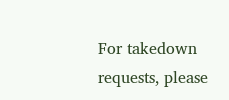For takedown requests, please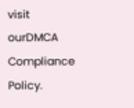visit ourDMCA Compliance Policy.